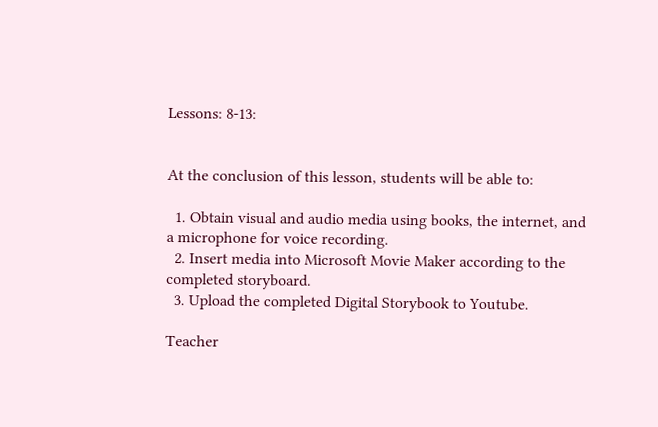Lessons: 8-13:


At the conclusion of this lesson, students will be able to:

  1. Obtain visual and audio media using books, the internet, and a microphone for voice recording.
  2. Insert media into Microsoft Movie Maker according to the completed storyboard.
  3. Upload the completed Digital Storybook to Youtube.

Teacher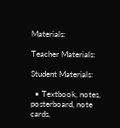Materials:

Teacher Materials:

Student Materials:

  • Textbook, notes, posterboard, note cards,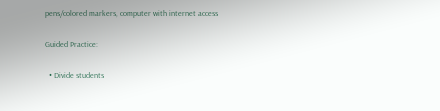pens/colored markers, computer with internet access

Guided Practice:

  • Divide students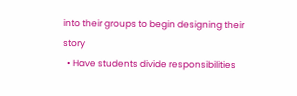into their groups to begin designing their story
  • Have students divide responsibilities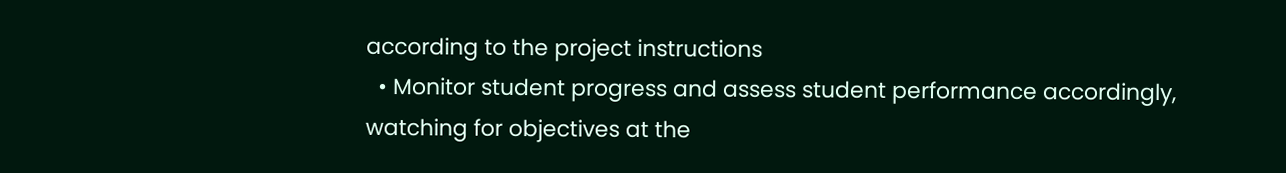according to the project instructions
  • Monitor student progress and assess student performance accordingly, watching for objectives at the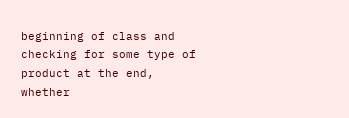beginning of class and checking for some type of product at the end, whether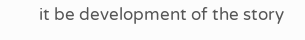it be development of the story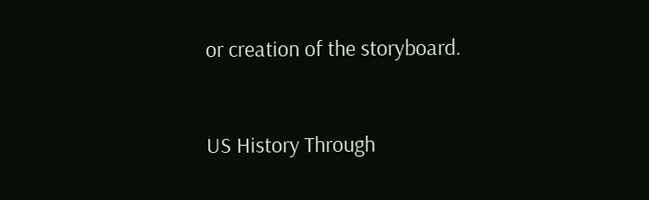or creation of the storyboard.



US History Through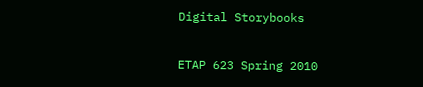Digital Storybooks

ETAP 623 Spring 2010